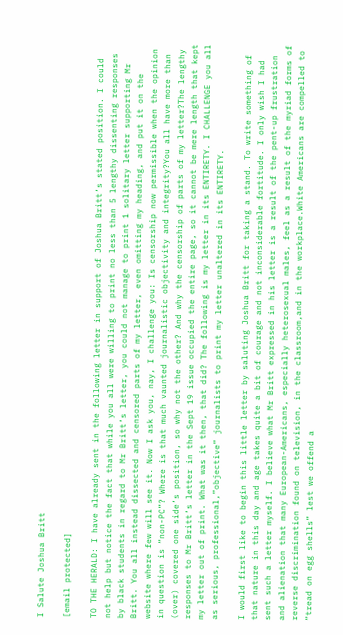I Salute Joshua Britt

[email protected]

TO THE HERALD: I have already sent in the following letter in support of Joshua Britt’s stated position. I could not help but notice the fact that while you all were willing to print no less than 5 lengthy dissenting responses by black students in regard to Mr Britt’s letter, you could not manage to print 1 solitary letter supporting Mr Britt. You all instead dissected and censored parts of my letter, even omitting my heading, and put it on the website where few will see it. Now I ask you, nay, I challenge you: Is censorship now permissible when the opinion in question is “non-PC”? Where is that much vaunted journalistic objectivity and integrity?You all have more than (over) covered one side’s position, so why not the other? And why the censorship of parts of my letter?The lengthy responses to Mr Britt’s letter in the Sept 19 issue occupied the entire page, so it cannot be mere length that kept my letter out of print. What was it then, that did? The following is my letter in its ENTIRETY. I CHALLENGE you all as serious, professional,”objective” journalists to print my letter unaltered in its ENTIRETY.

I would first like to begin this little letter by saluting Joshua Britt for taking a stand. To write something of that nature in this day and age takes quite a bit of courage and not inconsiderable fortitude. I only wish I had sent such a letter myself. I believe what Mr Britt expressed in his letter is a result of the pent-up frustration and alienation that many European-Americans, especially heterosexual males, feel as a result of the myriad forms of reverse discrimination found on television, in the classroom,and in the workplace.White Americans are compelled to “tread on egg shells” lest we offend a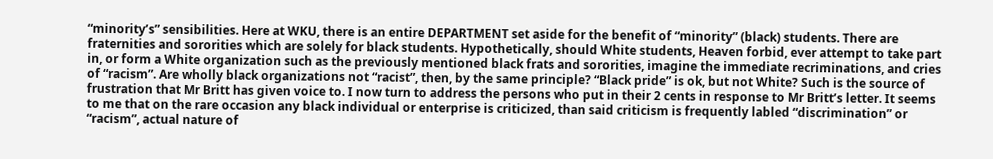“minority’s” sensibilities. Here at WKU, there is an entire DEPARTMENT set aside for the benefit of “minority” (black) students. There are fraternities and sororities which are solely for black students. Hypothetically, should White students, Heaven forbid, ever attempt to take part in, or form a White organization such as the previously mentioned black frats and sororities, imagine the immediate recriminations, and cries of “racism”. Are wholly black organizations not “racist”, then, by the same principle? “Black pride” is ok, but not White? Such is the source of frustration that Mr Britt has given voice to. I now turn to address the persons who put in their 2 cents in response to Mr Britt’s letter. It seems to me that on the rare occasion any black individual or enterprise is criticized, than said criticism is frequently labled “discrimination” or “racism”, actual nature of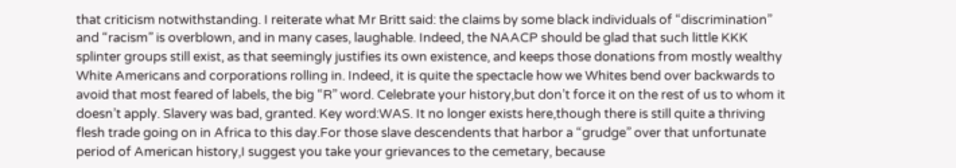that criticism notwithstanding. I reiterate what Mr Britt said: the claims by some black individuals of “discrimination” and “racism” is overblown, and in many cases, laughable. Indeed, the NAACP should be glad that such little KKK splinter groups still exist, as that seemingly justifies its own existence, and keeps those donations from mostly wealthy White Americans and corporations rolling in. Indeed, it is quite the spectacle how we Whites bend over backwards to avoid that most feared of labels, the big “R” word. Celebrate your history,but don’t force it on the rest of us to whom it doesn’t apply. Slavery was bad, granted. Key word:WAS. It no longer exists here,though there is still quite a thriving flesh trade going on in Africa to this day.For those slave descendents that harbor a “grudge” over that unfortunate period of American history,I suggest you take your grievances to the cemetary, because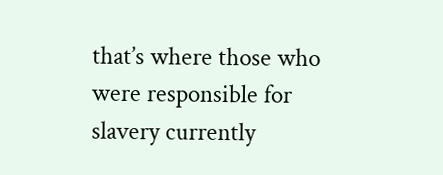that’s where those who were responsible for slavery currently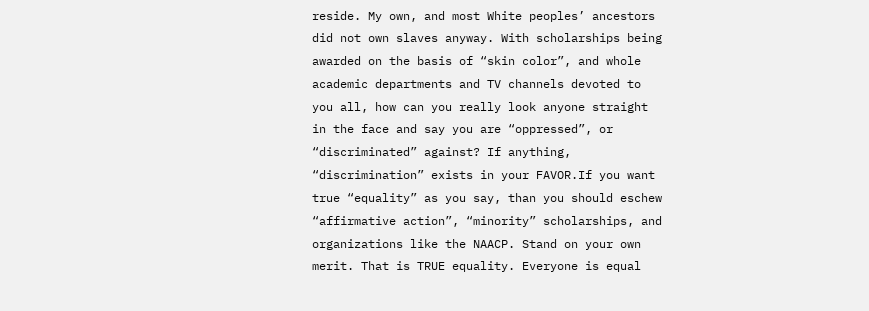reside. My own, and most White peoples’ ancestors did not own slaves anyway. With scholarships being awarded on the basis of “skin color”, and whole academic departments and TV channels devoted to you all, how can you really look anyone straight in the face and say you are “oppressed”, or “discriminated” against? If anything, “discrimination” exists in your FAVOR.If you want true “equality” as you say, than you should eschew “affirmative action”, “minority” scholarships, and organizations like the NAACP. Stand on your own merit. That is TRUE equality. Everyone is equal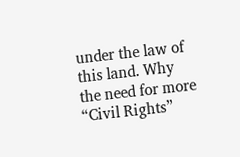under the law of this land. Why the need for more “Civil Rights”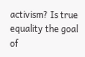activism? Is true equality the goal of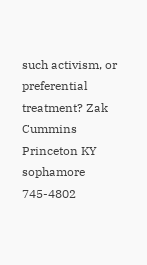such activism, or preferential treatment? Zak Cummins Princeton KY sophamore 745-4802